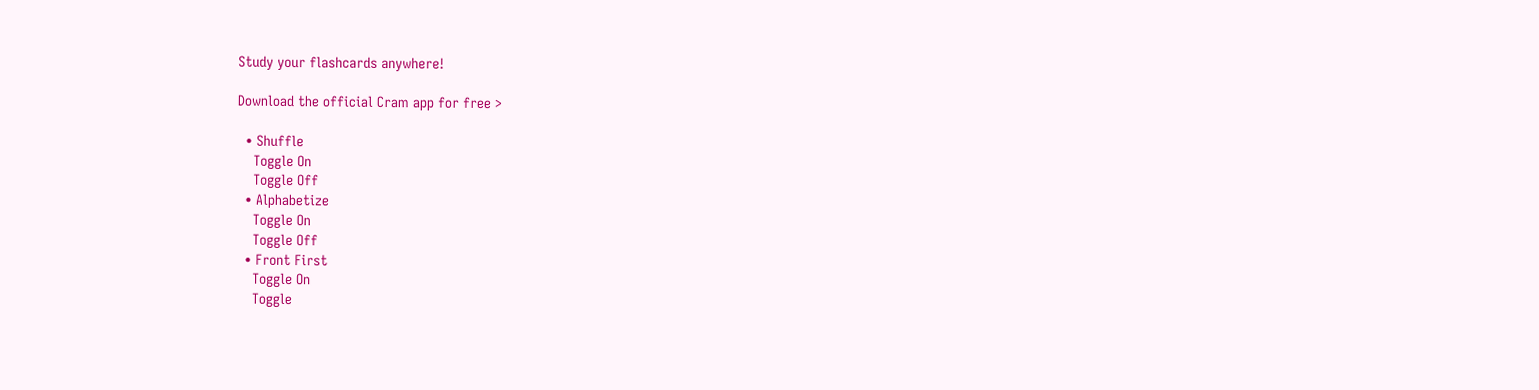Study your flashcards anywhere!

Download the official Cram app for free >

  • Shuffle
    Toggle On
    Toggle Off
  • Alphabetize
    Toggle On
    Toggle Off
  • Front First
    Toggle On
    Toggle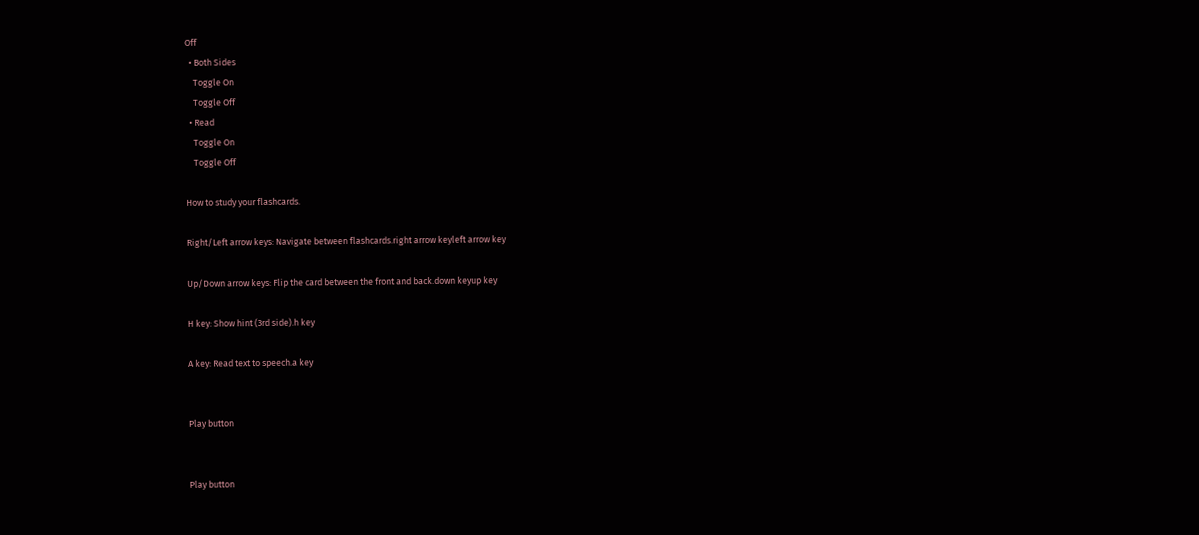Off
  • Both Sides
    Toggle On
    Toggle Off
  • Read
    Toggle On
    Toggle Off

How to study your flashcards.

Right/Left arrow keys: Navigate between flashcards.right arrow keyleft arrow key

Up/Down arrow keys: Flip the card between the front and back.down keyup key

H key: Show hint (3rd side).h key

A key: Read text to speech.a key


Play button


Play button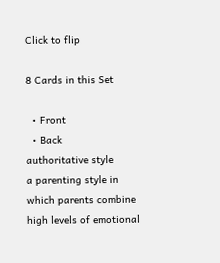Click to flip

8 Cards in this Set

  • Front
  • Back
authoritative style
a parenting style in which parents combine high levels of emotional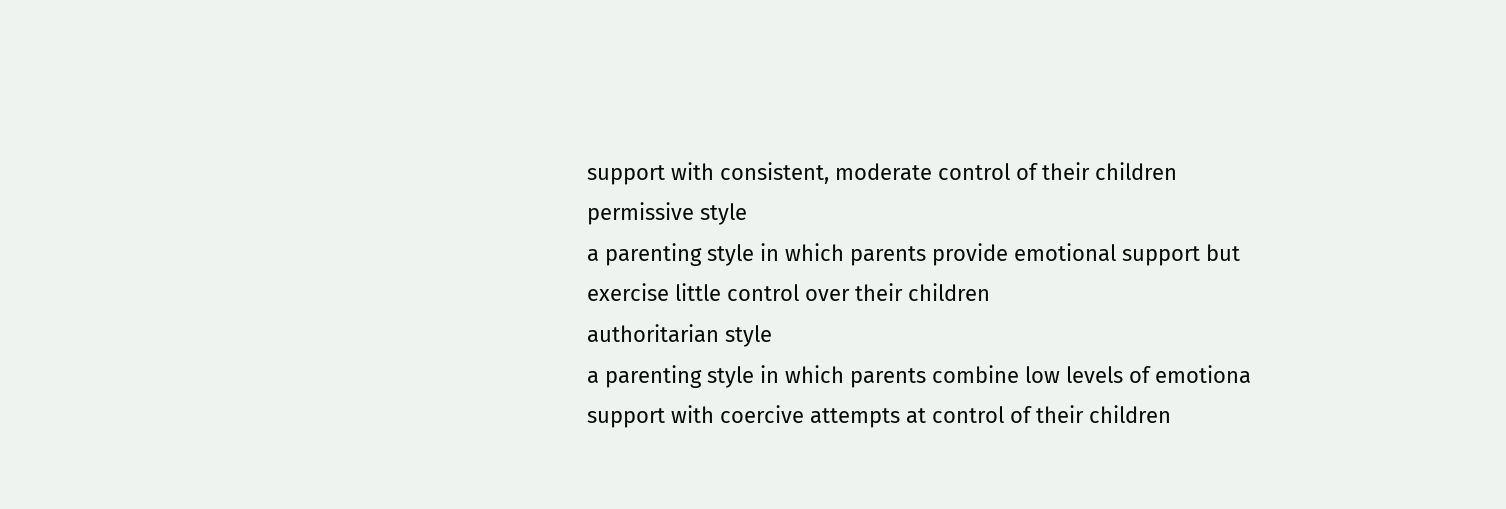support with consistent, moderate control of their children
permissive style
a parenting style in which parents provide emotional support but exercise little control over their children
authoritarian style
a parenting style in which parents combine low levels of emotiona support with coercive attempts at control of their children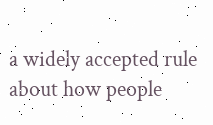a widely accepted rule about how people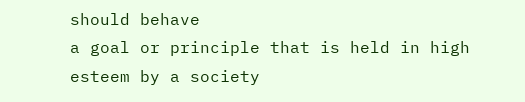should behave
a goal or principle that is held in high esteem by a society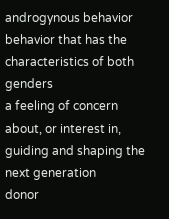androgynous behavior
behavior that has the characteristics of both genders
a feeling of concern about, or interest in, guiding and shaping the next generation
donor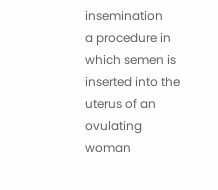insemination
a procedure in which semen is inserted into the uterus of an ovulating woman